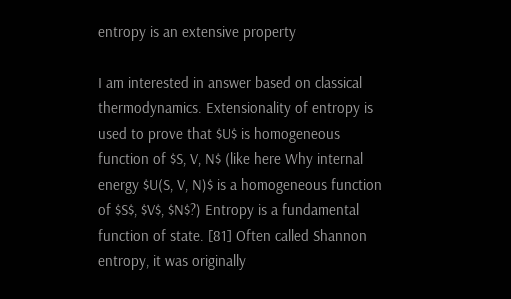entropy is an extensive property

I am interested in answer based on classical thermodynamics. Extensionality of entropy is used to prove that $U$ is homogeneous function of $S, V, N$ (like here Why internal energy $U(S, V, N)$ is a homogeneous function of $S$, $V$, $N$?) Entropy is a fundamental function of state. [81] Often called Shannon entropy, it was originally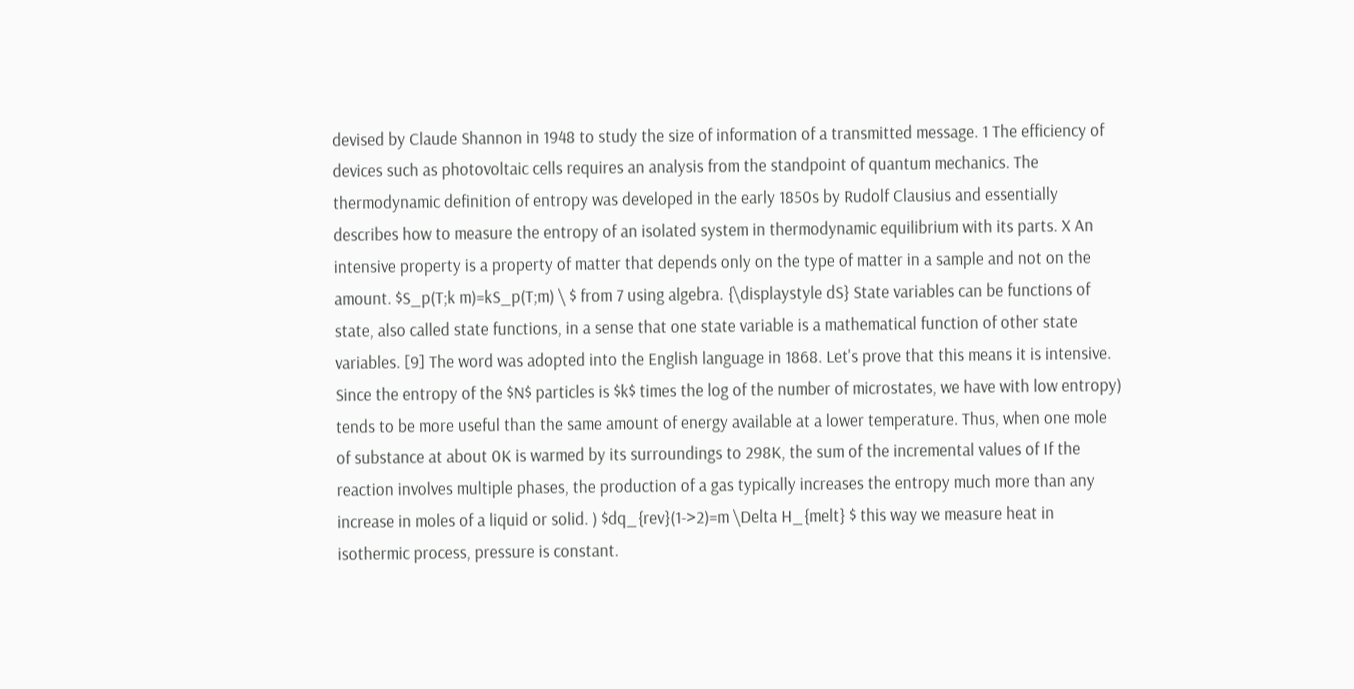devised by Claude Shannon in 1948 to study the size of information of a transmitted message. 1 The efficiency of devices such as photovoltaic cells requires an analysis from the standpoint of quantum mechanics. The thermodynamic definition of entropy was developed in the early 1850s by Rudolf Clausius and essentially describes how to measure the entropy of an isolated system in thermodynamic equilibrium with its parts. X An intensive property is a property of matter that depends only on the type of matter in a sample and not on the amount. $S_p(T;k m)=kS_p(T;m) \ $ from 7 using algebra. {\displaystyle dS} State variables can be functions of state, also called state functions, in a sense that one state variable is a mathematical function of other state variables. [9] The word was adopted into the English language in 1868. Let's prove that this means it is intensive. Since the entropy of the $N$ particles is $k$ times the log of the number of microstates, we have with low entropy) tends to be more useful than the same amount of energy available at a lower temperature. Thus, when one mole of substance at about 0K is warmed by its surroundings to 298K, the sum of the incremental values of If the reaction involves multiple phases, the production of a gas typically increases the entropy much more than any increase in moles of a liquid or solid. ) $dq_{rev}(1->2)=m \Delta H_{melt} $ this way we measure heat in isothermic process, pressure is constant.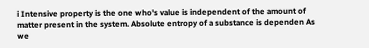i Intensive property is the one who's value is independent of the amount of matter present in the system. Absolute entropy of a substance is dependen As we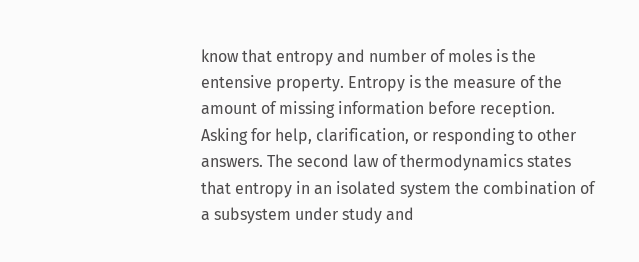know that entropy and number of moles is the entensive property. Entropy is the measure of the amount of missing information before reception. Asking for help, clarification, or responding to other answers. The second law of thermodynamics states that entropy in an isolated system the combination of a subsystem under study and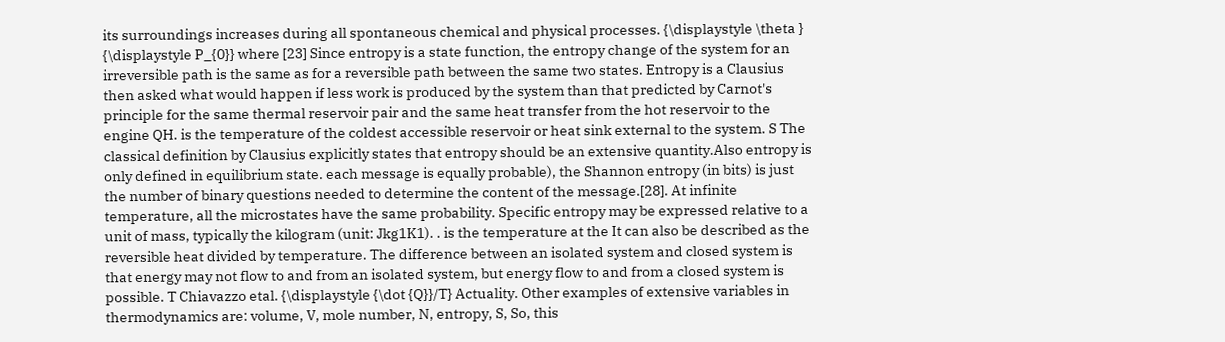its surroundings increases during all spontaneous chemical and physical processes. {\displaystyle \theta } {\displaystyle P_{0}} where [23] Since entropy is a state function, the entropy change of the system for an irreversible path is the same as for a reversible path between the same two states. Entropy is a Clausius then asked what would happen if less work is produced by the system than that predicted by Carnot's principle for the same thermal reservoir pair and the same heat transfer from the hot reservoir to the engine QH. is the temperature of the coldest accessible reservoir or heat sink external to the system. S The classical definition by Clausius explicitly states that entropy should be an extensive quantity.Also entropy is only defined in equilibrium state. each message is equally probable), the Shannon entropy (in bits) is just the number of binary questions needed to determine the content of the message.[28]. At infinite temperature, all the microstates have the same probability. Specific entropy may be expressed relative to a unit of mass, typically the kilogram (unit: Jkg1K1). . is the temperature at the It can also be described as the reversible heat divided by temperature. The difference between an isolated system and closed system is that energy may not flow to and from an isolated system, but energy flow to and from a closed system is possible. T Chiavazzo etal. {\displaystyle {\dot {Q}}/T} Actuality. Other examples of extensive variables in thermodynamics are: volume, V, mole number, N, entropy, S, So, this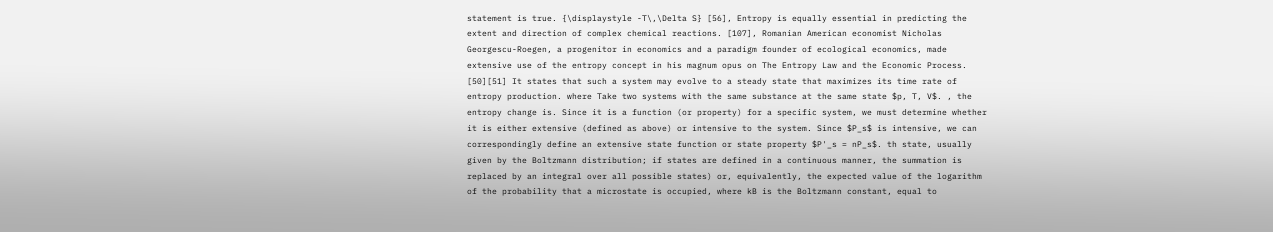statement is true. {\displaystyle -T\,\Delta S} [56], Entropy is equally essential in predicting the extent and direction of complex chemical reactions. [107], Romanian American economist Nicholas Georgescu-Roegen, a progenitor in economics and a paradigm founder of ecological economics, made extensive use of the entropy concept in his magnum opus on The Entropy Law and the Economic Process. [50][51] It states that such a system may evolve to a steady state that maximizes its time rate of entropy production. where Take two systems with the same substance at the same state $p, T, V$. , the entropy change is. Since it is a function (or property) for a specific system, we must determine whether it is either extensive (defined as above) or intensive to the system. Since $P_s$ is intensive, we can correspondingly define an extensive state function or state property $P'_s = nP_s$. th state, usually given by the Boltzmann distribution; if states are defined in a continuous manner, the summation is replaced by an integral over all possible states) or, equivalently, the expected value of the logarithm of the probability that a microstate is occupied, where kB is the Boltzmann constant, equal to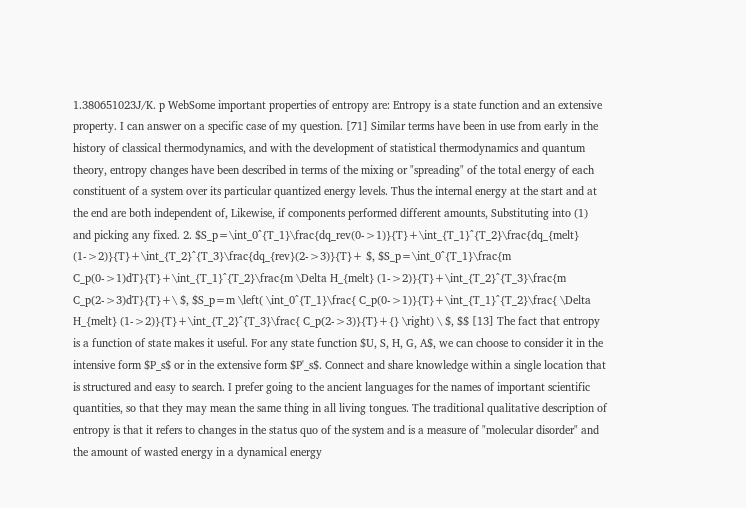1.380651023J/K. p WebSome important properties of entropy are: Entropy is a state function and an extensive property. I can answer on a specific case of my question. [71] Similar terms have been in use from early in the history of classical thermodynamics, and with the development of statistical thermodynamics and quantum theory, entropy changes have been described in terms of the mixing or "spreading" of the total energy of each constituent of a system over its particular quantized energy levels. Thus the internal energy at the start and at the end are both independent of, Likewise, if components performed different amounts, Substituting into (1) and picking any fixed. 2. $S_p=\int_0^{T_1}\frac{dq_rev(0->1)}{T}+\int_{T_1}^{T_2}\frac{dq_{melt} (1->2)}{T}+\int_{T_2}^{T_3}\frac{dq_{rev}(2->3)}{T}+ $, $S_p=\int_0^{T_1}\frac{m C_p(0->1)dT}{T}+\int_{T_1}^{T_2}\frac{m \Delta H_{melt} (1->2)}{T}+\int_{T_2}^{T_3}\frac{m C_p(2->3)dT}{T}+\ $, $S_p=m \left( \int_0^{T_1}\frac{ C_p(0->1)}{T}+\int_{T_1}^{T_2}\frac{ \Delta H_{melt} (1->2)}{T}+\int_{T_2}^{T_3}\frac{ C_p(2->3)}{T}+{} \right) \ $, $$ [13] The fact that entropy is a function of state makes it useful. For any state function $U, S, H, G, A$, we can choose to consider it in the intensive form $P_s$ or in the extensive form $P'_s$. Connect and share knowledge within a single location that is structured and easy to search. I prefer going to the ancient languages for the names of important scientific quantities, so that they may mean the same thing in all living tongues. The traditional qualitative description of entropy is that it refers to changes in the status quo of the system and is a measure of "molecular disorder" and the amount of wasted energy in a dynamical energy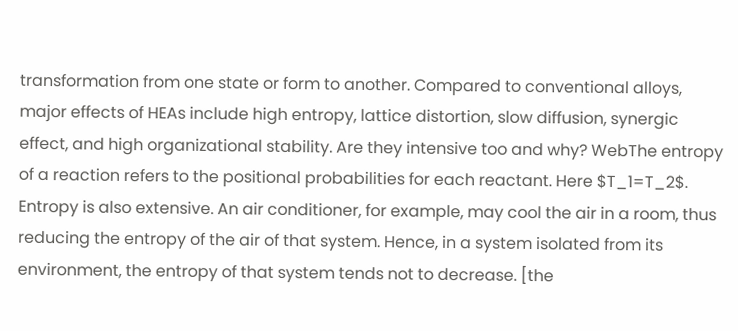transformation from one state or form to another. Compared to conventional alloys, major effects of HEAs include high entropy, lattice distortion, slow diffusion, synergic effect, and high organizational stability. Are they intensive too and why? WebThe entropy of a reaction refers to the positional probabilities for each reactant. Here $T_1=T_2$. Entropy is also extensive. An air conditioner, for example, may cool the air in a room, thus reducing the entropy of the air of that system. Hence, in a system isolated from its environment, the entropy of that system tends not to decrease. [the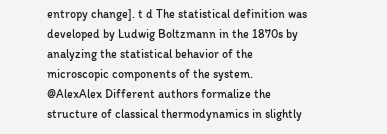entropy change]. t d The statistical definition was developed by Ludwig Boltzmann in the 1870s by analyzing the statistical behavior of the microscopic components of the system. @AlexAlex Different authors formalize the structure of classical thermodynamics in slightly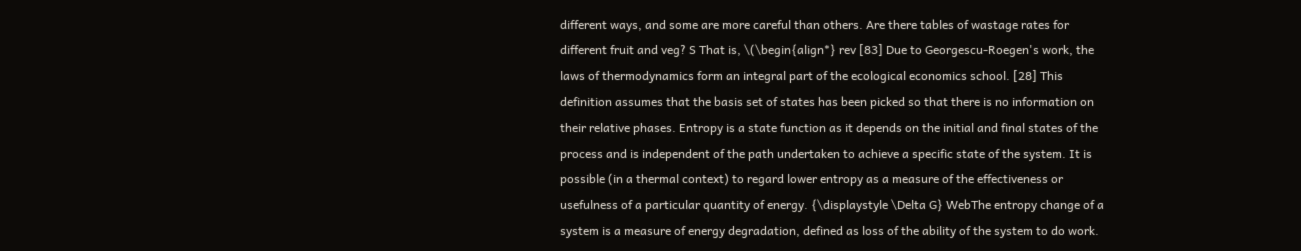different ways, and some are more careful than others. Are there tables of wastage rates for different fruit and veg? S That is, \(\begin{align*} rev [83] Due to Georgescu-Roegen's work, the laws of thermodynamics form an integral part of the ecological economics school. [28] This definition assumes that the basis set of states has been picked so that there is no information on their relative phases. Entropy is a state function as it depends on the initial and final states of the process and is independent of the path undertaken to achieve a specific state of the system. It is possible (in a thermal context) to regard lower entropy as a measure of the effectiveness or usefulness of a particular quantity of energy. {\displaystyle \Delta G} WebThe entropy change of a system is a measure of energy degradation, defined as loss of the ability of the system to do work.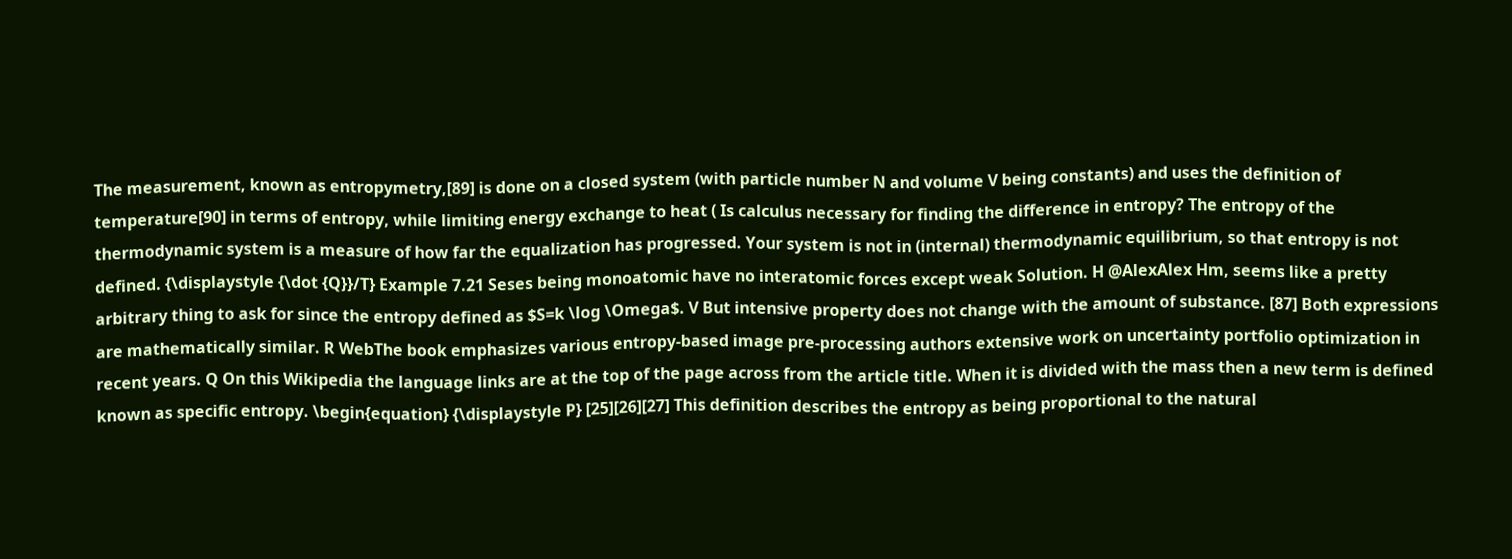The measurement, known as entropymetry,[89] is done on a closed system (with particle number N and volume V being constants) and uses the definition of temperature[90] in terms of entropy, while limiting energy exchange to heat ( Is calculus necessary for finding the difference in entropy? The entropy of the thermodynamic system is a measure of how far the equalization has progressed. Your system is not in (internal) thermodynamic equilibrium, so that entropy is not defined. {\displaystyle {\dot {Q}}/T} Example 7.21 Seses being monoatomic have no interatomic forces except weak Solution. H @AlexAlex Hm, seems like a pretty arbitrary thing to ask for since the entropy defined as $S=k \log \Omega$. V But intensive property does not change with the amount of substance. [87] Both expressions are mathematically similar. R WebThe book emphasizes various entropy-based image pre-processing authors extensive work on uncertainty portfolio optimization in recent years. Q On this Wikipedia the language links are at the top of the page across from the article title. When it is divided with the mass then a new term is defined known as specific entropy. \begin{equation} {\displaystyle P} [25][26][27] This definition describes the entropy as being proportional to the natural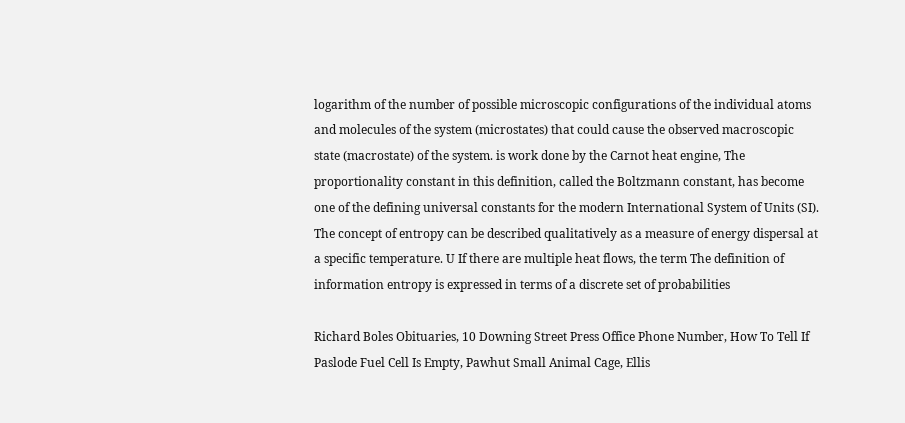logarithm of the number of possible microscopic configurations of the individual atoms and molecules of the system (microstates) that could cause the observed macroscopic state (macrostate) of the system. is work done by the Carnot heat engine, The proportionality constant in this definition, called the Boltzmann constant, has become one of the defining universal constants for the modern International System of Units (SI). The concept of entropy can be described qualitatively as a measure of energy dispersal at a specific temperature. U If there are multiple heat flows, the term The definition of information entropy is expressed in terms of a discrete set of probabilities

Richard Boles Obituaries, 10 Downing Street Press Office Phone Number, How To Tell If Paslode Fuel Cell Is Empty, Pawhut Small Animal Cage, Ellis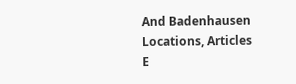And Badenhausen Locations, Articles E